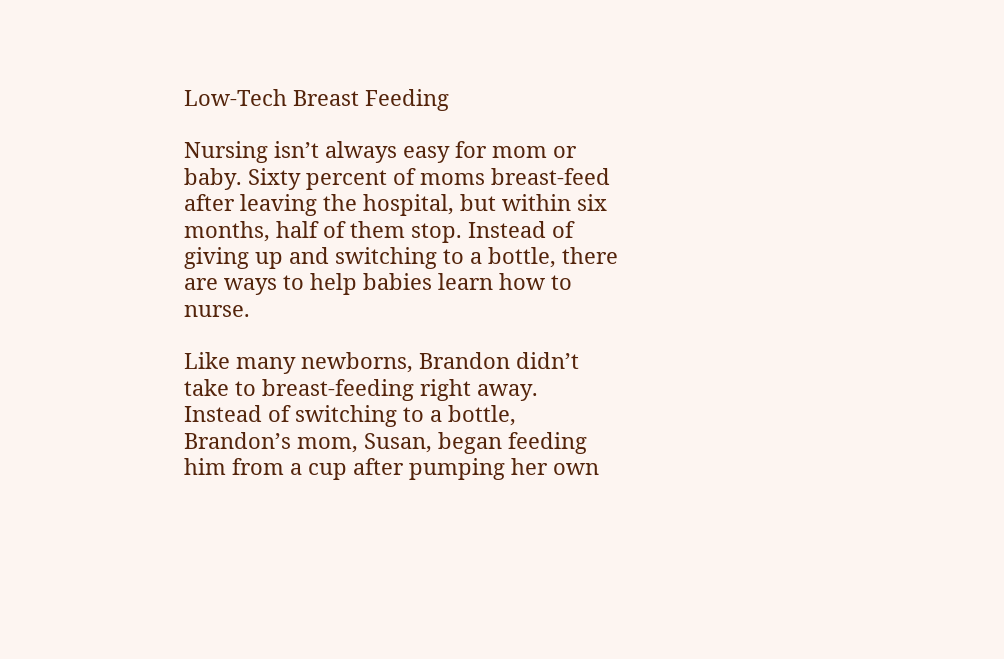Low-Tech Breast Feeding

Nursing isn’t always easy for mom or baby. Sixty percent of moms breast-feed after leaving the hospital, but within six months, half of them stop. Instead of giving up and switching to a bottle, there are ways to help babies learn how to nurse.

Like many newborns, Brandon didn’t take to breast-feeding right away. Instead of switching to a bottle, Brandon’s mom, Susan, began feeding him from a cup after pumping her own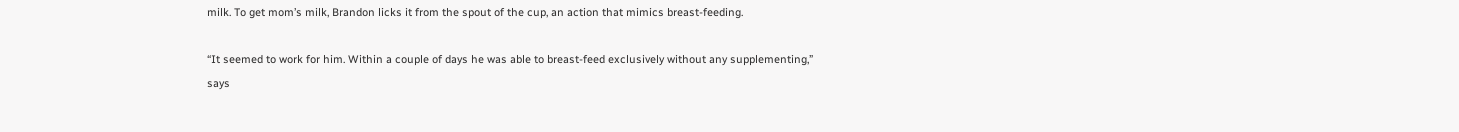milk. To get mom’s milk, Brandon licks it from the spout of the cup, an action that mimics breast-feeding.

“It seemed to work for him. Within a couple of days he was able to breast-feed exclusively without any supplementing,” says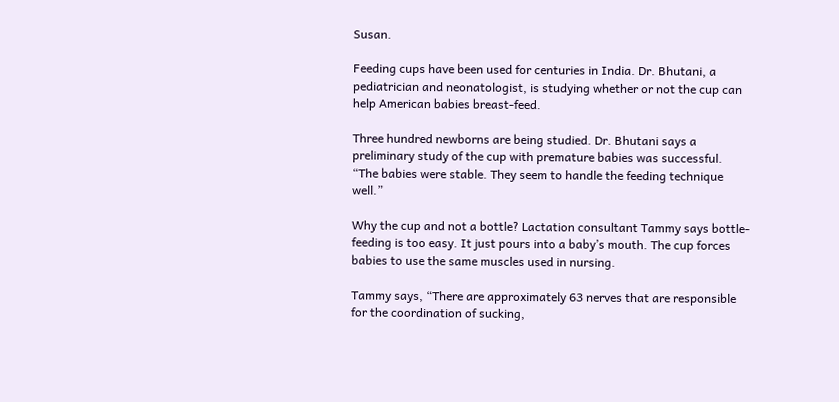Susan.

Feeding cups have been used for centuries in India. Dr. Bhutani, a pediatrician and neonatologist, is studying whether or not the cup can help American babies breast-feed.

Three hundred newborns are being studied. Dr. Bhutani says a preliminary study of the cup with premature babies was successful. “The babies were stable. They seem to handle the feeding technique well.”

Why the cup and not a bottle? Lactation consultant Tammy says bottle-feeding is too easy. It just pours into a baby’s mouth. The cup forces babies to use the same muscles used in nursing.

Tammy says, “There are approximately 63 nerves that are responsible for the coordination of sucking,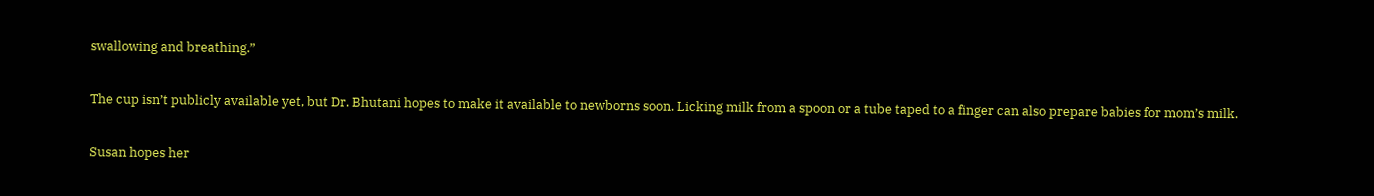swallowing and breathing.”

The cup isn’t publicly available yet, but Dr. Bhutani hopes to make it available to newborns soon. Licking milk from a spoon or a tube taped to a finger can also prepare babies for mom’s milk.

Susan hopes her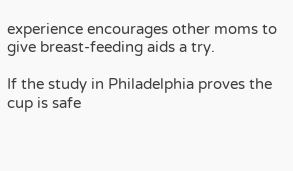experience encourages other moms to give breast-feeding aids a try.

If the study in Philadelphia proves the cup is safe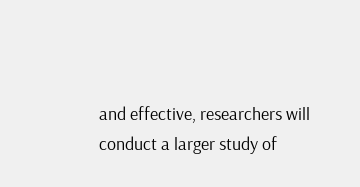and effective, researchers will conduct a larger study of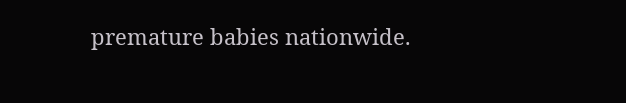premature babies nationwide.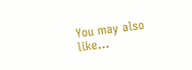You may also like...